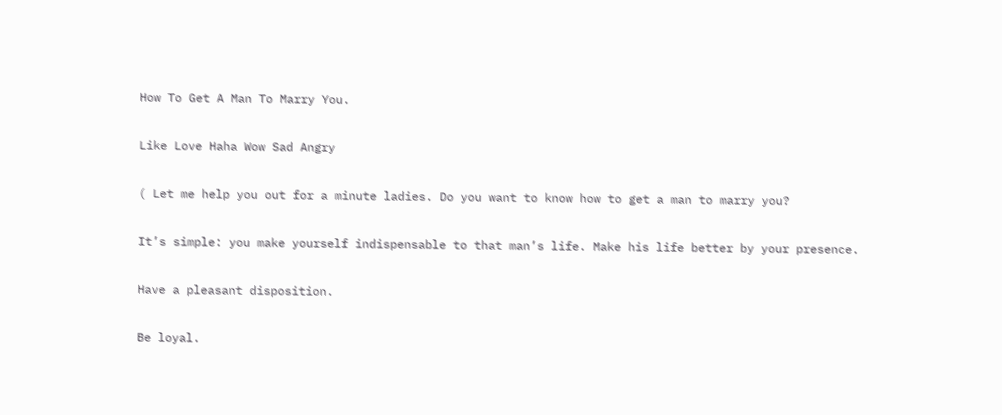How To Get A Man To Marry You.

Like Love Haha Wow Sad Angry

( Let me help you out for a minute ladies. Do you want to know how to get a man to marry you?

It’s simple: you make yourself indispensable to that man’s life. Make his life better by your presence.

Have a pleasant disposition.

Be loyal.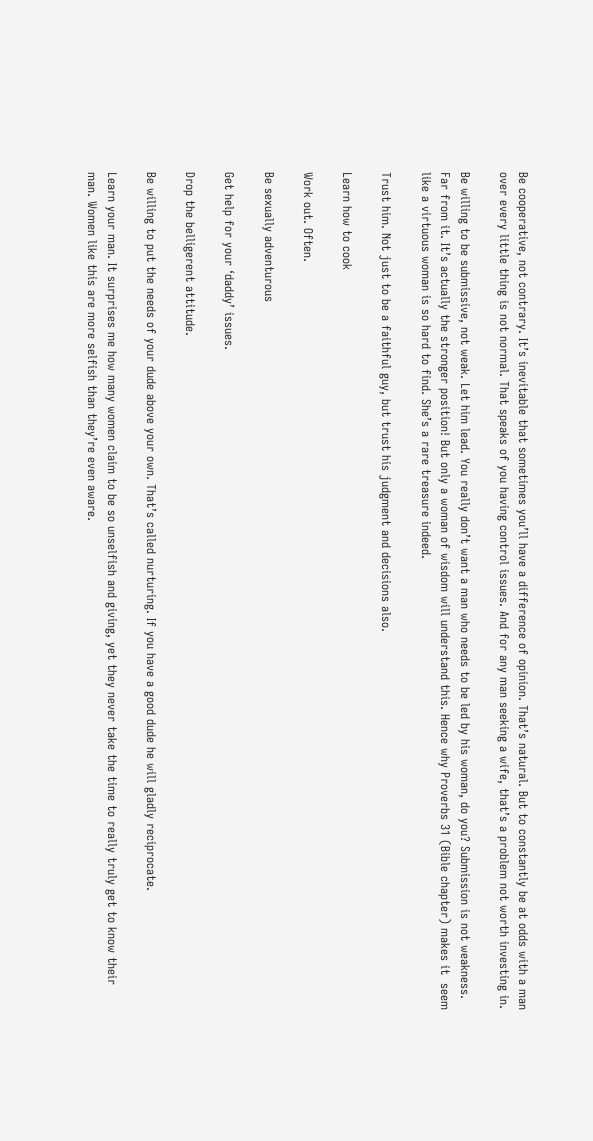Be cooperative, not contrary. It’s inevitable that sometimes you’ll have a difference of opinion. That’s natural. But to constantly be at odds with a man over every little thing is not normal. That speaks of you having control issues. And for any man seeking a wife, that’s a problem not worth investing in.

Be willing to be submissive, not weak. Let him lead. You really don’t want a man who needs to be led by his woman, do you? Submission is not weakness. Far from it. It’s actually the stronger position! But only a woman of wisdom will understand this. Hence why Proverbs 31 (Bible chapter) makes it  seem  like a virtuous woman is so hard to find. She’s a rare treasure indeed.

Trust him. Not just to be a faithful guy, but trust his judgment and decisions also.

Learn how to cook

Work out. Often.

Be sexually adventurous

Get help for your ‘daddy’ issues.

Drop the belligerent attitude.

Be willing to put the needs of your dude above your own. That’s called nurturing. If you have a good dude he will gladly reciprocate.

Learn your man. It surprises me how many women claim to be so unselfish and giving, yet they never take the time to really truly get to know their man. Women like this are more selfish than they’re even aware.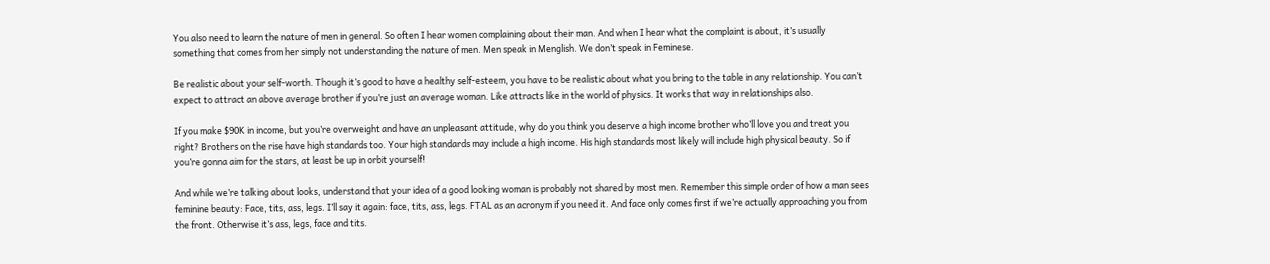You also need to learn the nature of men in general. So often I hear women complaining about their man. And when I hear what the complaint is about, it’s usually something that comes from her simply not understanding the nature of men. Men speak in Menglish. We don’t speak in Feminese.

Be realistic about your self-worth. Though it’s good to have a healthy self-esteem, you have to be realistic about what you bring to the table in any relationship. You can’t expect to attract an above average brother if you’re just an average woman. Like attracts like in the world of physics. It works that way in relationships also.

If you make $90K in income, but you’re overweight and have an unpleasant attitude, why do you think you deserve a high income brother who’ll love you and treat you right? Brothers on the rise have high standards too. Your high standards may include a high income. His high standards most likely will include high physical beauty. So if you’re gonna aim for the stars, at least be up in orbit yourself!

And while we’re talking about looks, understand that your idea of a good looking woman is probably not shared by most men. Remember this simple order of how a man sees feminine beauty: Face, tits, ass, legs. I’ll say it again: face, tits, ass, legs. FTAL as an acronym if you need it. And face only comes first if we’re actually approaching you from the front. Otherwise it’s ass, legs, face and tits.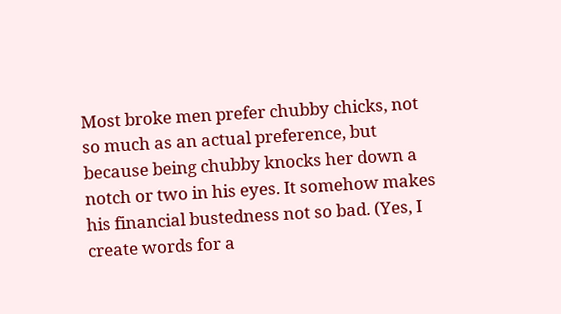Most broke men prefer chubby chicks, not so much as an actual preference, but because being chubby knocks her down a notch or two in his eyes. It somehow makes his financial bustedness not so bad. (Yes, I create words for a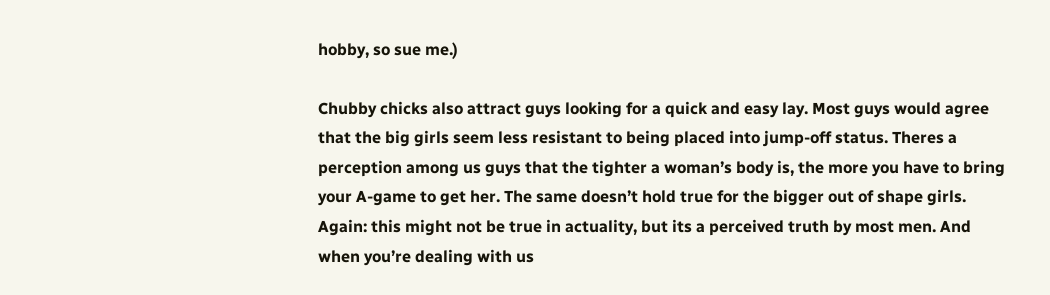hobby, so sue me.)

Chubby chicks also attract guys looking for a quick and easy lay. Most guys would agree that the big girls seem less resistant to being placed into jump-off status. Theres a perception among us guys that the tighter a woman’s body is, the more you have to bring your A-game to get her. The same doesn’t hold true for the bigger out of shape girls. Again: this might not be true in actuality, but its a perceived truth by most men. And when you’re dealing with us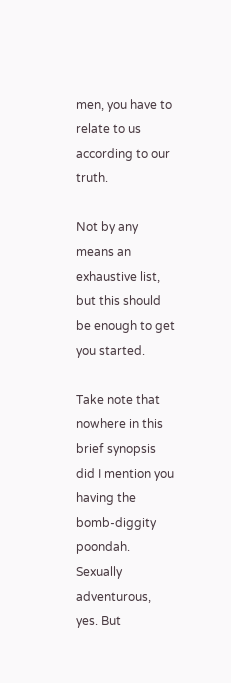men, you have to relate to us according to our truth.

Not by any means an exhaustive list, but this should be enough to get you started.

Take note that nowhere in this brief synopsis did I mention you having the bomb-diggity poondah. Sexually adventurous, yes. But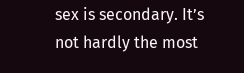sex is secondary. It’s not hardly the most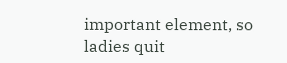important element, so ladies quit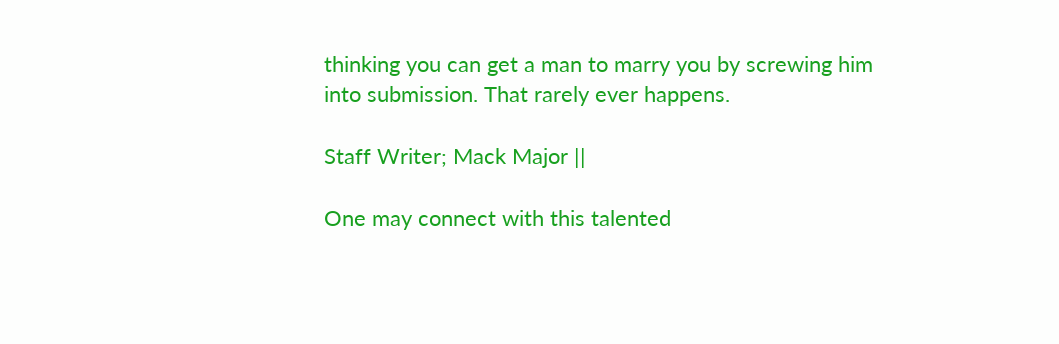thinking you can get a man to marry you by screwing him into submission. That rarely ever happens.

Staff Writer; Mack Major ||

One may connect with this talented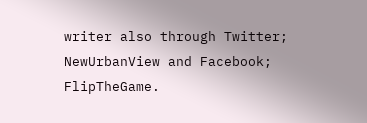writer also through Twitter; NewUrbanView and Facebook; FlipTheGame.